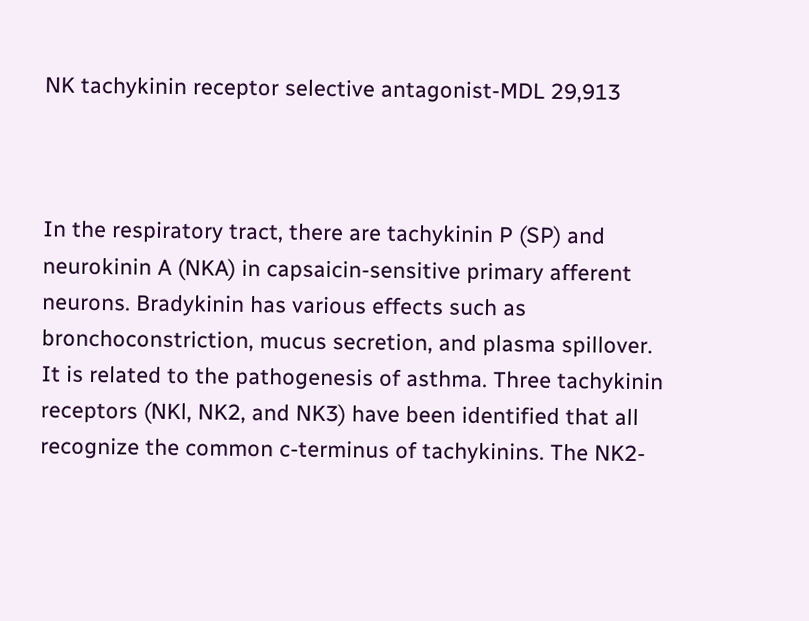NK tachykinin receptor selective antagonist-MDL 29,913



In the respiratory tract, there are tachykinin P (SP) and neurokinin A (NKA) in capsaicin-sensitive primary afferent neurons. Bradykinin has various effects such as bronchoconstriction, mucus secretion, and plasma spillover. It is related to the pathogenesis of asthma. Three tachykinin receptors (NKl, NK2, and NK3) have been identified that all recognize the common c-terminus of tachykinins. The NK2-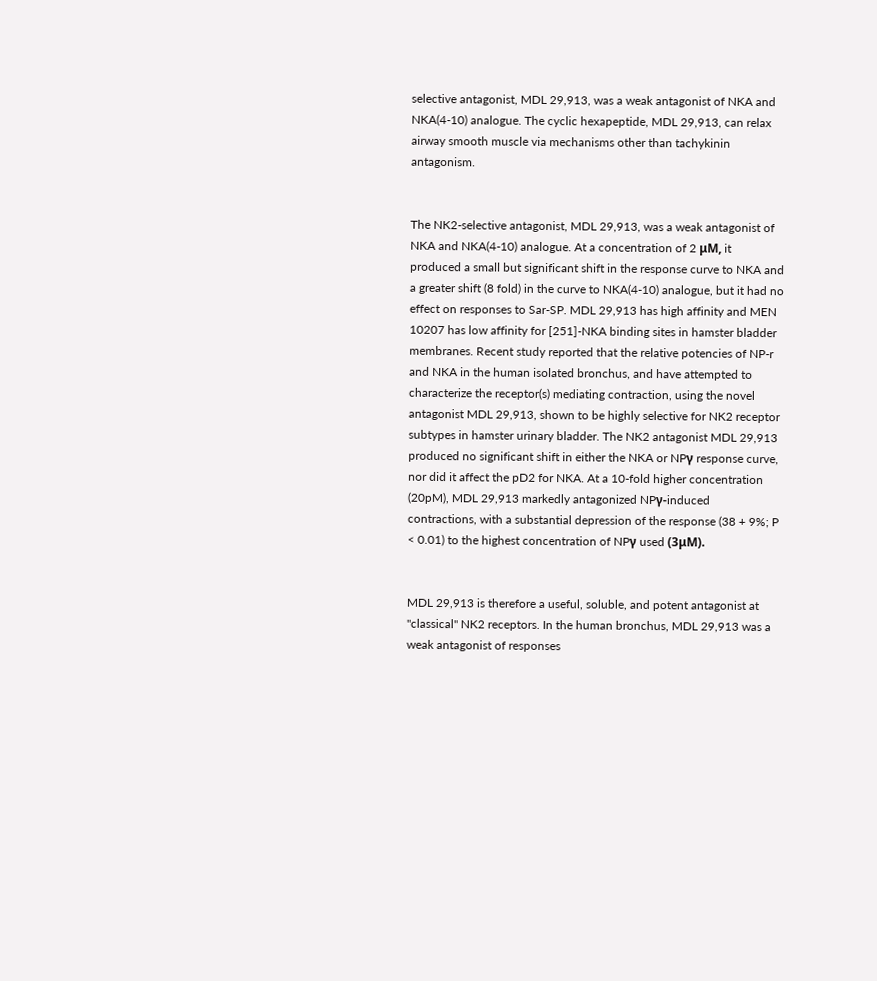selective antagonist, MDL 29,913, was a weak antagonist of NKA and NKA(4-10) analogue. The cyclic hexapeptide, MDL 29,913, can relax airway smooth muscle via mechanisms other than tachykinin antagonism.


The NK2-selective antagonist, MDL 29,913, was a weak antagonist of NKA and NKA(4-10) analogue. At a concentration of 2 μM, it produced a small but significant shift in the response curve to NKA and a greater shift (8 fold) in the curve to NKA(4-10) analogue, but it had no effect on responses to Sar-SP. MDL 29,913 has high affinity and MEN 10207 has low affinity for [251]-NKA binding sites in hamster bladder membranes. Recent study reported that the relative potencies of NP-r and NKA in the human isolated bronchus, and have attempted to characterize the receptor(s) mediating contraction, using the novel antagonist MDL 29,913, shown to be highly selective for NK2 receptor subtypes in hamster urinary bladder. The NK2 antagonist MDL 29,913 produced no significant shift in either the NKA or NPγ response curve, nor did it affect the pD2 for NKA. At a 10-fold higher concentration (20pM), MDL 29,913 markedly antagonized NPγ-induced contractions, with a substantial depression of the response (38 + 9%; P < 0.01) to the highest concentration of NPγ used (3μM).


MDL 29,913 is therefore a useful, soluble, and potent antagonist at "classical" NK2 receptors. In the human bronchus, MDL 29,913 was a weak antagonist of responses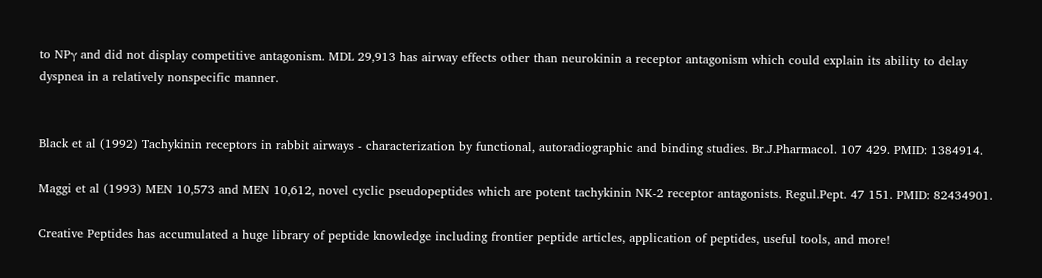to NPγ and did not display competitive antagonism. MDL 29,913 has airway effects other than neurokinin a receptor antagonism which could explain its ability to delay dyspnea in a relatively nonspecific manner.


Black et al (1992) Tachykinin receptors in rabbit airways - characterization by functional, autoradiographic and binding studies. Br.J.Pharmacol. 107 429. PMID: 1384914.

Maggi et al (1993) MEN 10,573 and MEN 10,612, novel cyclic pseudopeptides which are potent tachykinin NK-2 receptor antagonists. Regul.Pept. 47 151. PMID: 82434901.

Creative Peptides has accumulated a huge library of peptide knowledge including frontier peptide articles, application of peptides, useful tools, and more!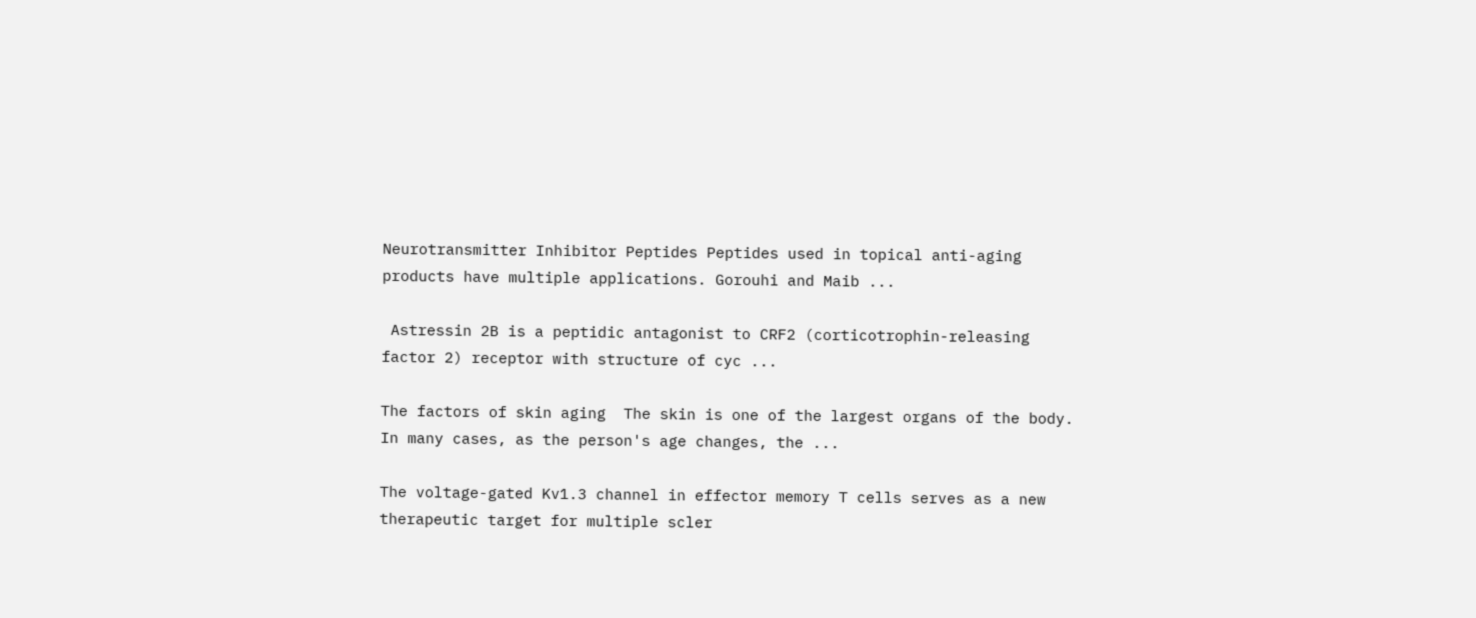Neurotransmitter Inhibitor Peptides Peptides used in topical anti-aging products have multiple applications. Gorouhi and Maib ...

 Astressin 2B is a peptidic antagonist to CRF2 (corticotrophin-releasing factor 2) receptor with structure of cyc ...

The factors of skin aging  The skin is one of the largest organs of the body. In many cases, as the person's age changes, the ...

The voltage-gated Kv1.3 channel in effector memory T cells serves as a new therapeutic target for multiple scler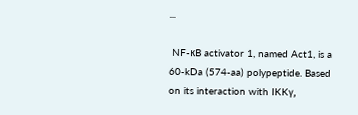...

 NF-кB activator 1, named Act1, is a 60-kDa (574-aa) polypeptide. Based on its interaction with IKKγ,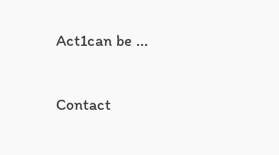Act1can be ...

Contact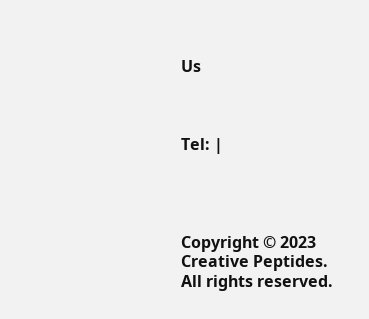Us



Tel: |




Copyright © 2023 Creative Peptides. All rights reserved.